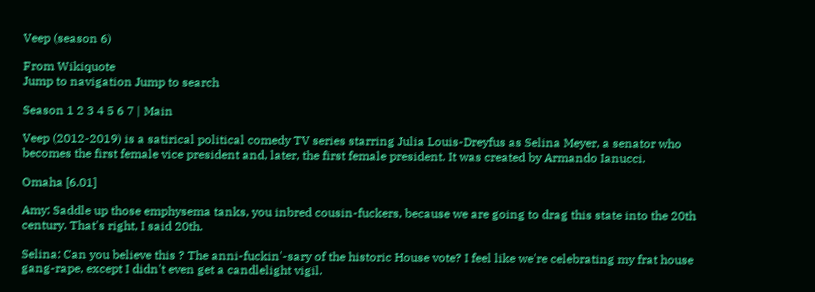Veep (season 6)

From Wikiquote
Jump to navigation Jump to search

Season 1 2 3 4 5 6 7 | Main

Veep (2012-2019) is a satirical political comedy TV series starring Julia Louis-Dreyfus as Selina Meyer, a senator who becomes the first female vice president and, later, the first female president. It was created by Armando Ianucci.

Omaha [6.01]

Amy: Saddle up those emphysema tanks, you inbred cousin-fuckers, because we are going to drag this state into the 20th century. That's right, I said 20th.

Selina: Can you believe this ? The anni-fuckin'-sary of the historic House vote? I feel like we're celebrating my frat house gang-rape, except I didn't even get a candlelight vigil.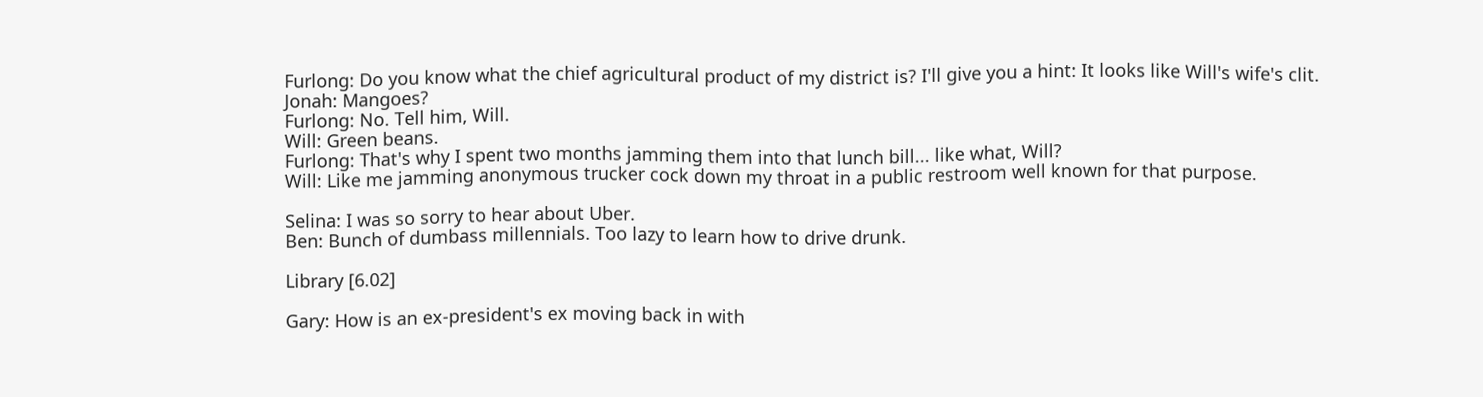Furlong: Do you know what the chief agricultural product of my district is? I'll give you a hint: It looks like Will's wife's clit.
Jonah: Mangoes?
Furlong: No. Tell him, Will.
Will: Green beans.
Furlong: That's why I spent two months jamming them into that lunch bill... like what, Will?
Will: Like me jamming anonymous trucker cock down my throat in a public restroom well known for that purpose.

Selina: I was so sorry to hear about Uber.
Ben: Bunch of dumbass millennials. Too lazy to learn how to drive drunk.

Library [6.02]

Gary: How is an ex-president's ex moving back in with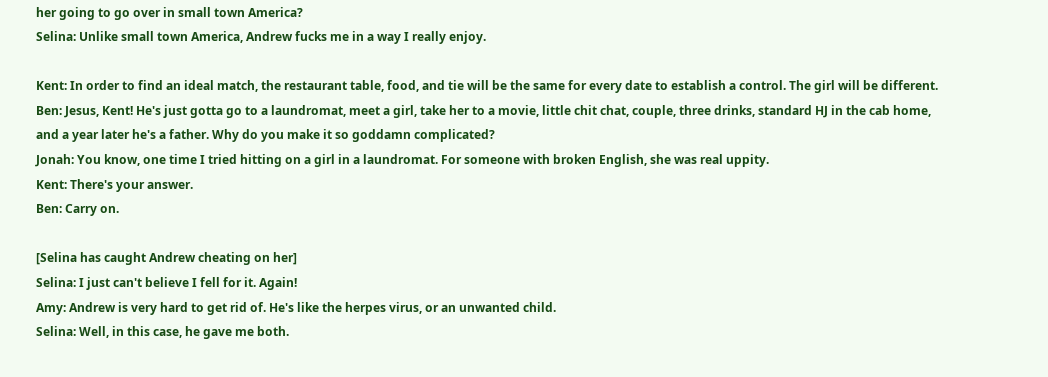her going to go over in small town America?
Selina: Unlike small town America, Andrew fucks me in a way I really enjoy.

Kent: In order to find an ideal match, the restaurant table, food, and tie will be the same for every date to establish a control. The girl will be different.
Ben: Jesus, Kent! He's just gotta go to a laundromat, meet a girl, take her to a movie, little chit chat, couple, three drinks, standard HJ in the cab home, and a year later he's a father. Why do you make it so goddamn complicated?
Jonah: You know, one time I tried hitting on a girl in a laundromat. For someone with broken English, she was real uppity.
Kent: There's your answer.
Ben: Carry on.

[Selina has caught Andrew cheating on her]
Selina: I just can't believe I fell for it. Again!
Amy: Andrew is very hard to get rid of. He's like the herpes virus, or an unwanted child.
Selina: Well, in this case, he gave me both.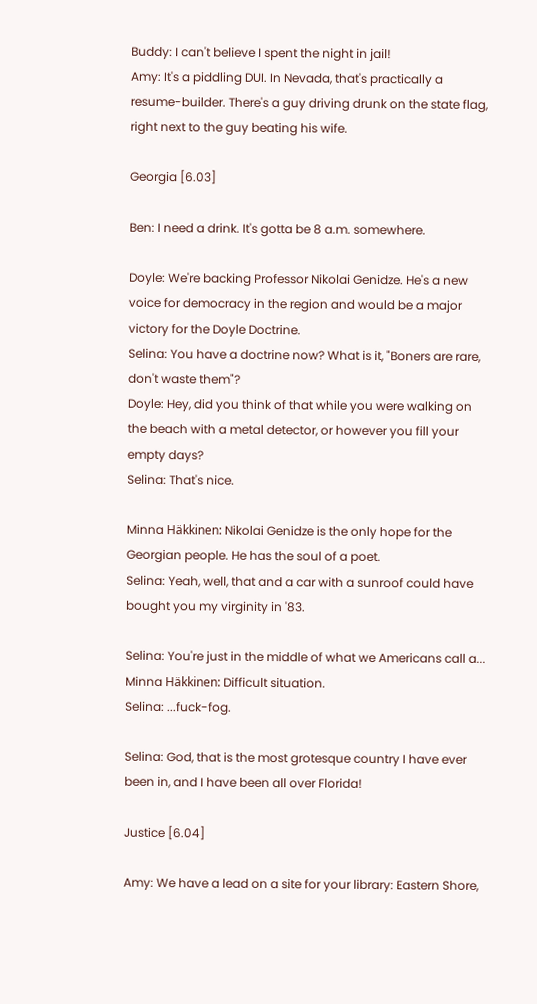Buddy: I can't believe I spent the night in jail!
Amy: It's a piddling DUI. In Nevada, that's practically a resume-builder. There's a guy driving drunk on the state flag, right next to the guy beating his wife.

Georgia [6.03]

Ben: I need a drink. It's gotta be 8 a.m. somewhere.

Doyle: We're backing Professor Nikolai Genidze. He's a new voice for democracy in the region and would be a major victory for the Doyle Doctrine.
Selina: You have a doctrine now? What is it, "Boners are rare, don't waste them"?
Doyle: Hey, did you think of that while you were walking on the beach with a metal detector, or however you fill your empty days?
Selina: That's nice.

Minna Häkkinen: Nikolai Genidze is the only hope for the Georgian people. He has the soul of a poet.
Selina: Yeah, well, that and a car with a sunroof could have bought you my virginity in '83.

Selina: You're just in the middle of what we Americans call a...
Minna Häkkinen: Difficult situation.
Selina: ...fuck-fog.

Selina: God, that is the most grotesque country I have ever been in, and I have been all over Florida!

Justice [6.04]

Amy: We have a lead on a site for your library: Eastern Shore,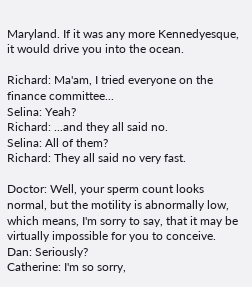Maryland. If it was any more Kennedyesque, it would drive you into the ocean.

Richard: Ma'am, I tried everyone on the finance committee...
Selina: Yeah?
Richard: ...and they all said no.
Selina: All of them?
Richard: They all said no very fast.

Doctor: Well, your sperm count looks normal, but the motility is abnormally low, which means, I'm sorry to say, that it may be virtually impossible for you to conceive.
Dan: Seriously?
Catherine: I'm so sorry,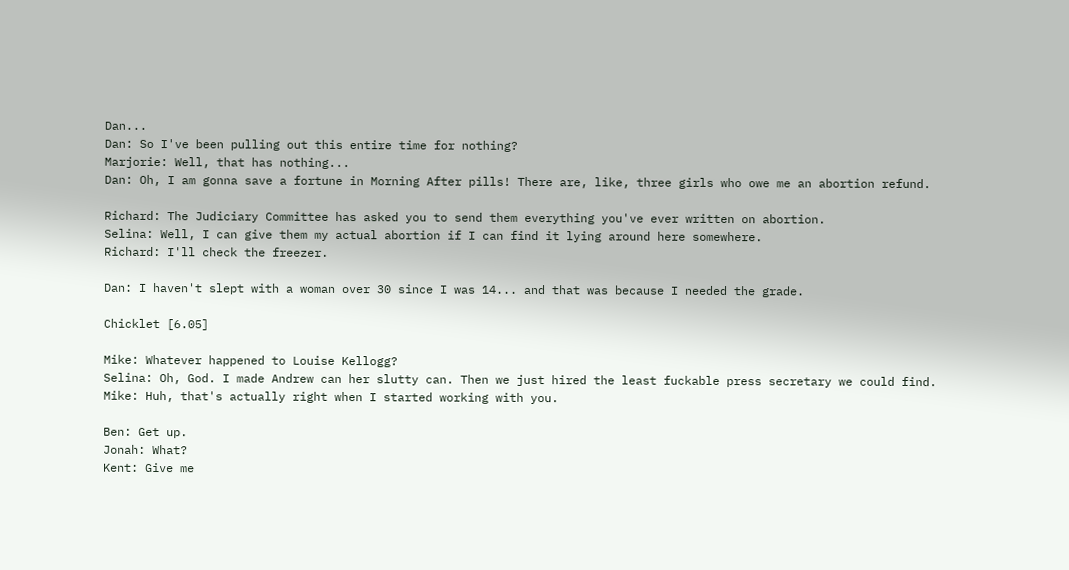Dan...
Dan: So I've been pulling out this entire time for nothing?
Marjorie: Well, that has nothing...
Dan: Oh, I am gonna save a fortune in Morning After pills! There are, like, three girls who owe me an abortion refund.

Richard: The Judiciary Committee has asked you to send them everything you've ever written on abortion.
Selina: Well, I can give them my actual abortion if I can find it lying around here somewhere.
Richard: I'll check the freezer.

Dan: I haven't slept with a woman over 30 since I was 14... and that was because I needed the grade.

Chicklet [6.05]

Mike: Whatever happened to Louise Kellogg?
Selina: Oh, God. I made Andrew can her slutty can. Then we just hired the least fuckable press secretary we could find.
Mike: Huh, that's actually right when I started working with you.

Ben: Get up.
Jonah: What?
Kent: Give me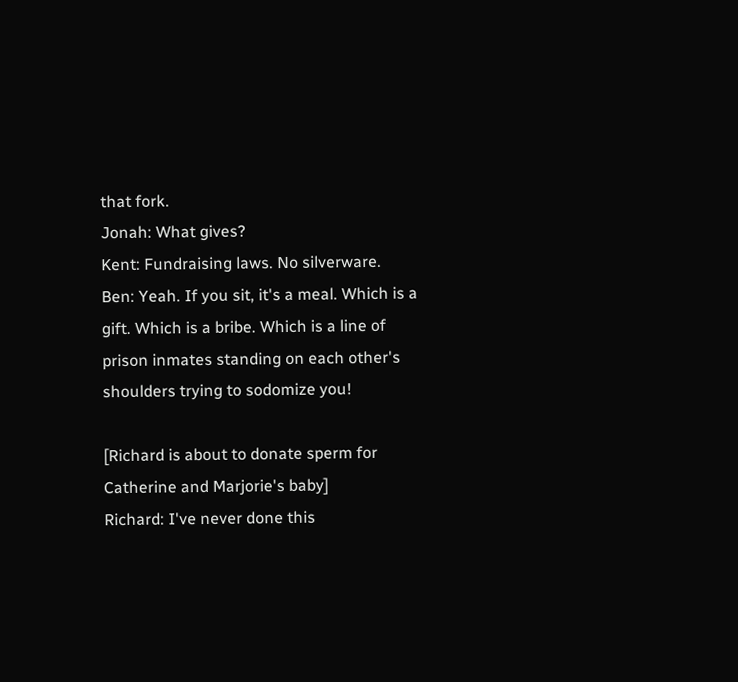that fork.
Jonah: What gives?
Kent: Fundraising laws. No silverware.
Ben: Yeah. If you sit, it's a meal. Which is a gift. Which is a bribe. Which is a line of prison inmates standing on each other's shoulders trying to sodomize you!

[Richard is about to donate sperm for Catherine and Marjorie's baby]
Richard: I've never done this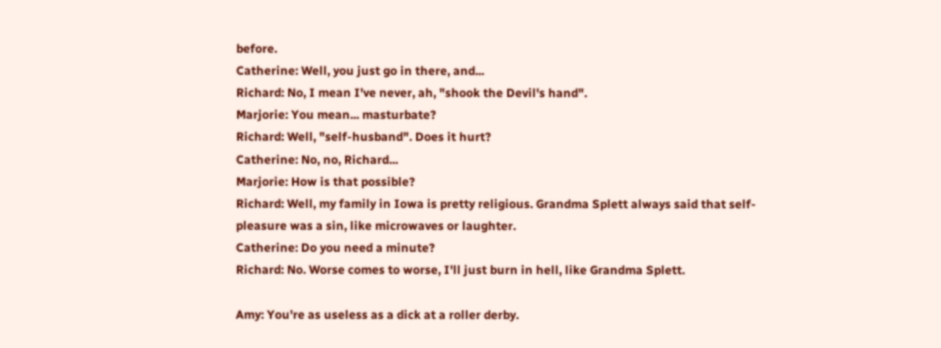before.
Catherine: Well, you just go in there, and...
Richard: No, I mean I've never, ah, "shook the Devil's hand".
Marjorie: You mean... masturbate?
Richard: Well, "self-husband". Does it hurt?
Catherine: No, no, Richard...
Marjorie: How is that possible?
Richard: Well, my family in Iowa is pretty religious. Grandma Splett always said that self-pleasure was a sin, like microwaves or laughter.
Catherine: Do you need a minute?
Richard: No. Worse comes to worse, I'll just burn in hell, like Grandma Splett.

Amy: You're as useless as a dick at a roller derby.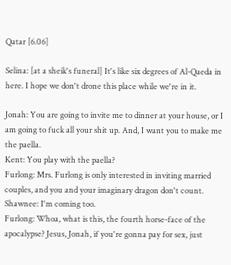Qatar [6.06]

Selina: [at a sheik's funeral] It's like six degrees of Al-Qaeda in here. I hope we don't drone this place while we're in it.

Jonah: You are going to invite me to dinner at your house, or I am going to fuck all your shit up. And, I want you to make me the paella.
Kent: You play with the paella?
Furlong: Mrs. Furlong is only interested in inviting married couples, and you and your imaginary dragon don't count.
Shawnee: I'm coming too.
Furlong: Whoa, what is this, the fourth horse-face of the apocalypse? Jesus, Jonah, if you're gonna pay for sex, just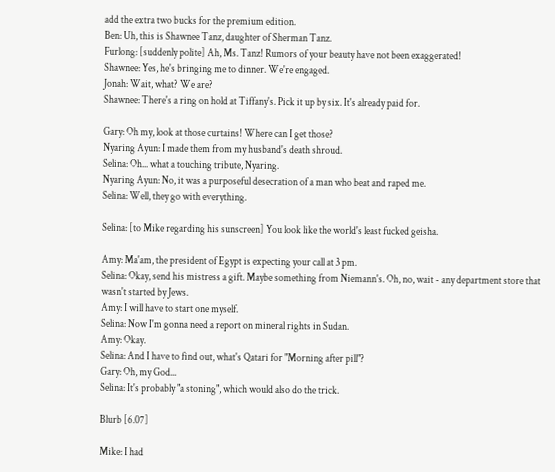add the extra two bucks for the premium edition.
Ben: Uh, this is Shawnee Tanz, daughter of Sherman Tanz.
Furlong: [suddenly polite] Ah, Ms. Tanz! Rumors of your beauty have not been exaggerated!
Shawnee: Yes, he's bringing me to dinner. We're engaged.
Jonah: Wait, what? We are?
Shawnee: There's a ring on hold at Tiffany's. Pick it up by six. It's already paid for.

Gary: Oh my, look at those curtains! Where can I get those?
Nyaring Ayun: I made them from my husband's death shroud.
Selina: Oh... what a touching tribute, Nyaring.
Nyaring Ayun: No, it was a purposeful desecration of a man who beat and raped me.
Selina: Well, they go with everything.

Selina: [to Mike regarding his sunscreen] You look like the world's least fucked geisha.

Amy: Ma'am, the president of Egypt is expecting your call at 3 pm.
Selina: Okay, send his mistress a gift. Maybe something from Niemann's. Oh, no, wait - any department store that wasn't started by Jews.
Amy: I will have to start one myself.
Selina: Now I'm gonna need a report on mineral rights in Sudan.
Amy: Okay.
Selina: And I have to find out, what's Qatari for "Morning after pill"?
Gary: Oh, my God...
Selina: It's probably "a stoning", which would also do the trick.

Blurb [6.07]

Mike: I had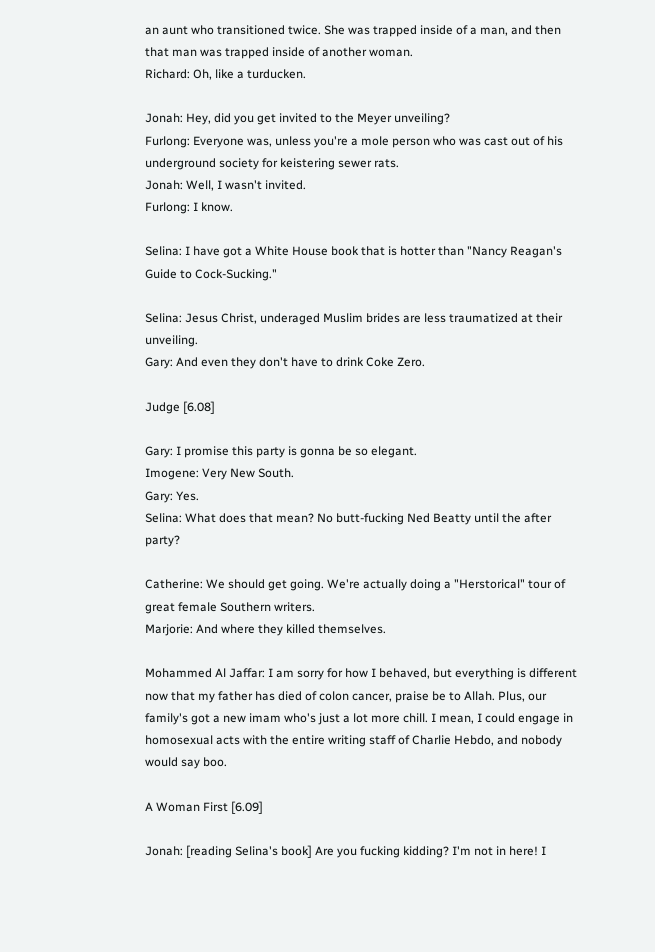an aunt who transitioned twice. She was trapped inside of a man, and then that man was trapped inside of another woman.
Richard: Oh, like a turducken.

Jonah: Hey, did you get invited to the Meyer unveiling?
Furlong: Everyone was, unless you're a mole person who was cast out of his underground society for keistering sewer rats.
Jonah: Well, I wasn't invited.
Furlong: I know.

Selina: I have got a White House book that is hotter than "Nancy Reagan's Guide to Cock-Sucking."

Selina: Jesus Christ, underaged Muslim brides are less traumatized at their unveiling.
Gary: And even they don't have to drink Coke Zero.

Judge [6.08]

Gary: I promise this party is gonna be so elegant.
Imogene: Very New South.
Gary: Yes.
Selina: What does that mean? No butt-fucking Ned Beatty until the after party?

Catherine: We should get going. We're actually doing a "Herstorical" tour of great female Southern writers.
Marjorie: And where they killed themselves.

Mohammed Al Jaffar: I am sorry for how I behaved, but everything is different now that my father has died of colon cancer, praise be to Allah. Plus, our family's got a new imam who's just a lot more chill. I mean, I could engage in homosexual acts with the entire writing staff of Charlie Hebdo, and nobody would say boo.

A Woman First [6.09]

Jonah: [reading Selina's book] Are you fucking kidding? I'm not in here! I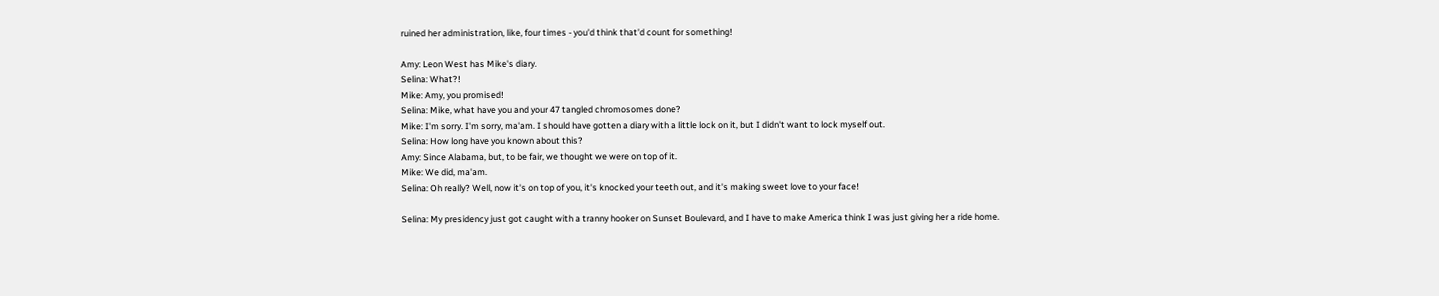ruined her administration, like, four times - you'd think that'd count for something!

Amy: Leon West has Mike's diary.
Selina: What?!
Mike: Amy, you promised!
Selina: Mike, what have you and your 47 tangled chromosomes done?
Mike: I'm sorry. I'm sorry, ma'am. I should have gotten a diary with a little lock on it, but I didn't want to lock myself out.
Selina: How long have you known about this?
Amy: Since Alabama, but, to be fair, we thought we were on top of it.
Mike: We did, ma'am.
Selina: Oh really? Well, now it's on top of you, it's knocked your teeth out, and it's making sweet love to your face!

Selina: My presidency just got caught with a tranny hooker on Sunset Boulevard, and I have to make America think I was just giving her a ride home.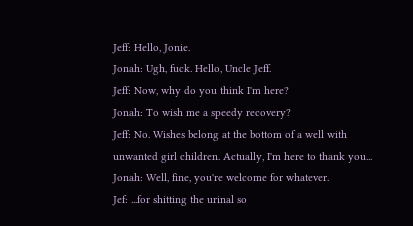Jeff: Hello, Jonie.
Jonah: Ugh, fuck. Hello, Uncle Jeff.
Jeff: Now, why do you think I'm here?
Jonah: To wish me a speedy recovery?
Jeff: No. Wishes belong at the bottom of a well with unwanted girl children. Actually, I'm here to thank you...
Jonah: Well, fine, you're welcome for whatever.
Jef: ...for shitting the urinal so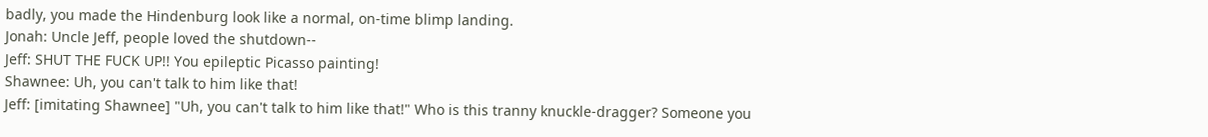badly, you made the Hindenburg look like a normal, on-time blimp landing.
Jonah: Uncle Jeff, people loved the shutdown--
Jeff: SHUT THE FUCK UP!! You epileptic Picasso painting!
Shawnee: Uh, you can't talk to him like that!
Jeff: [imitating Shawnee] "Uh, you can't talk to him like that!" Who is this tranny knuckle-dragger? Someone you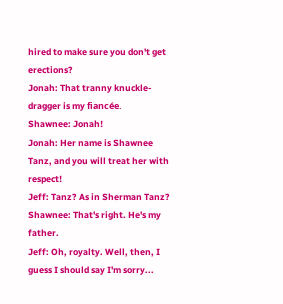hired to make sure you don't get erections?
Jonah: That tranny knuckle-dragger is my fiancée.
Shawnee: Jonah!
Jonah: Her name is Shawnee Tanz, and you will treat her with respect!
Jeff: Tanz? As in Sherman Tanz?
Shawnee: That's right. He's my father.
Jeff: Oh, royalty. Well, then, I guess I should say I'm sorry...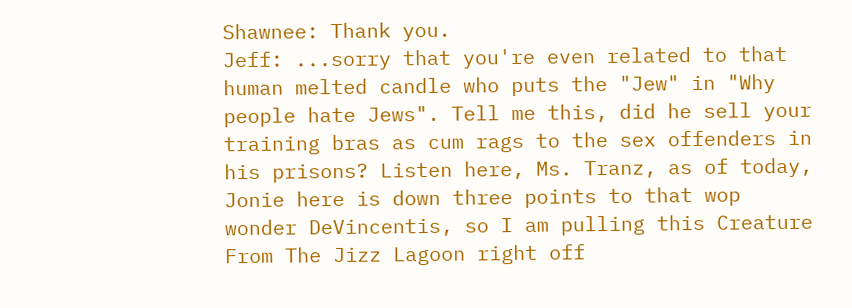Shawnee: Thank you.
Jeff: ...sorry that you're even related to that human melted candle who puts the "Jew" in "Why people hate Jews". Tell me this, did he sell your training bras as cum rags to the sex offenders in his prisons? Listen here, Ms. Tranz, as of today, Jonie here is down three points to that wop wonder DeVincentis, so I am pulling this Creature From The Jizz Lagoon right off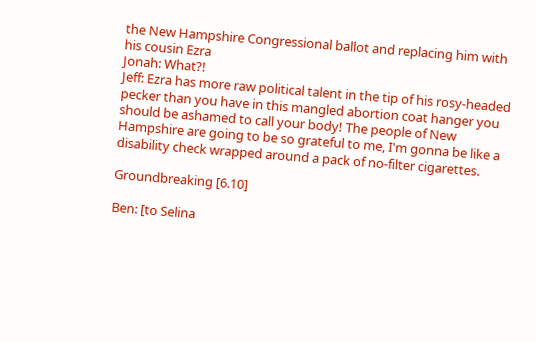the New Hampshire Congressional ballot and replacing him with his cousin Ezra
Jonah: What?!
Jeff: Ezra has more raw political talent in the tip of his rosy-headed pecker than you have in this mangled abortion coat hanger you should be ashamed to call your body! The people of New Hampshire are going to be so grateful to me, I'm gonna be like a disability check wrapped around a pack of no-filter cigarettes.

Groundbreaking [6.10]

Ben: [to Selina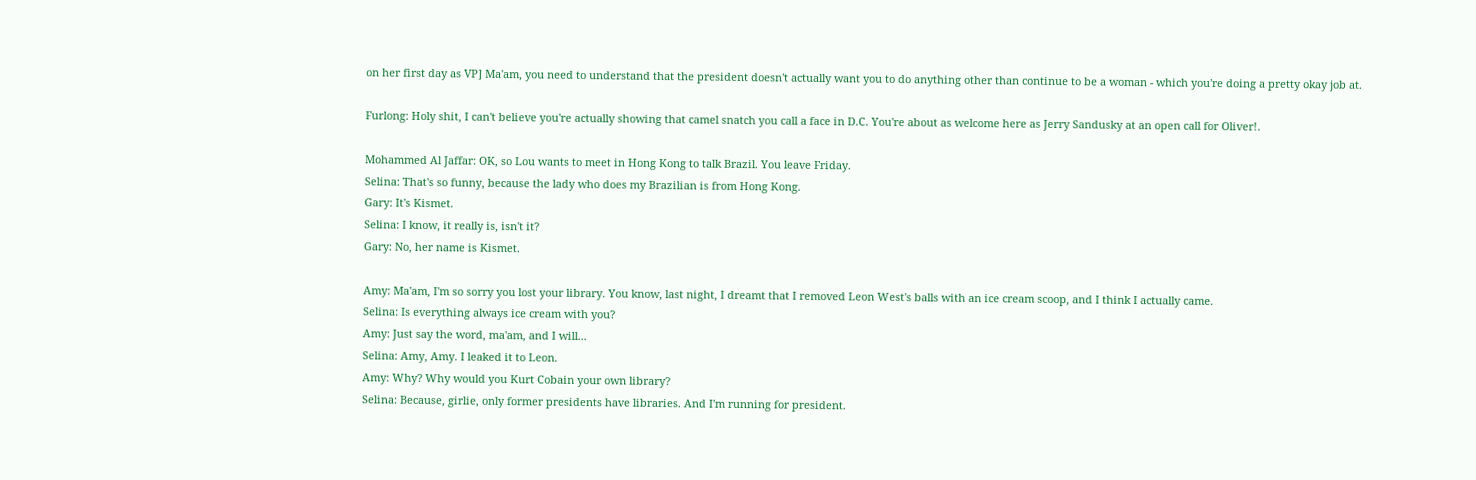on her first day as VP] Ma'am, you need to understand that the president doesn't actually want you to do anything other than continue to be a woman - which you're doing a pretty okay job at.

Furlong: Holy shit, I can't believe you're actually showing that camel snatch you call a face in D.C. You're about as welcome here as Jerry Sandusky at an open call for Oliver!.

Mohammed Al Jaffar: OK, so Lou wants to meet in Hong Kong to talk Brazil. You leave Friday.
Selina: That's so funny, because the lady who does my Brazilian is from Hong Kong.
Gary: It's Kismet.
Selina: I know, it really is, isn't it?
Gary: No, her name is Kismet.

Amy: Ma'am, I'm so sorry you lost your library. You know, last night, I dreamt that I removed Leon West's balls with an ice cream scoop, and I think I actually came.
Selina: Is everything always ice cream with you?
Amy: Just say the word, ma'am, and I will...
Selina: Amy, Amy. I leaked it to Leon.
Amy: Why? Why would you Kurt Cobain your own library?
Selina: Because, girlie, only former presidents have libraries. And I'm running for president.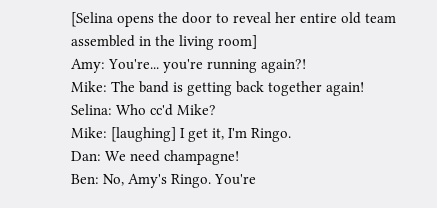[Selina opens the door to reveal her entire old team assembled in the living room]
Amy: You're... you're running again?!
Mike: The band is getting back together again!
Selina: Who cc'd Mike?
Mike: [laughing] I get it, I'm Ringo.
Dan: We need champagne!
Ben: No, Amy's Ringo. You're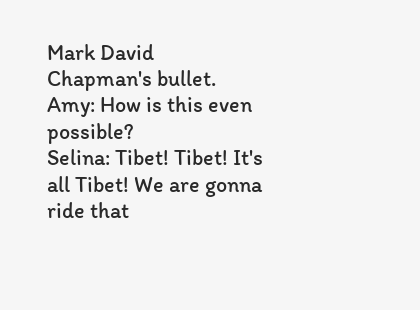Mark David Chapman's bullet.
Amy: How is this even possible?
Selina: Tibet! Tibet! It's all Tibet! We are gonna ride that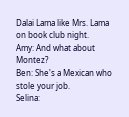Dalai Lama like Mrs. Lama on book club night.
Amy: And what about Montez?
Ben: She's a Mexican who stole your job.
Selina: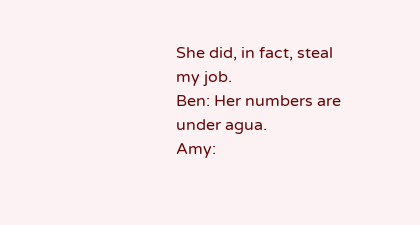She did, in fact, steal my job.
Ben: Her numbers are under agua.
Amy: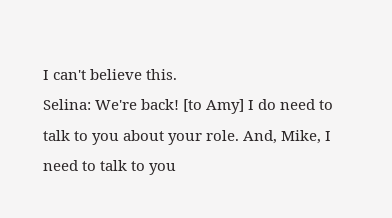I can't believe this.
Selina: We're back! [to Amy] I do need to talk to you about your role. And, Mike, I need to talk to you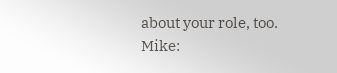about your role, too.
Mike: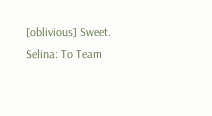[oblivious] Sweet.
Selina: To Team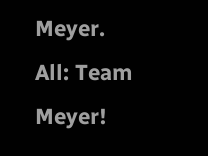Meyer.
All: Team Meyer!